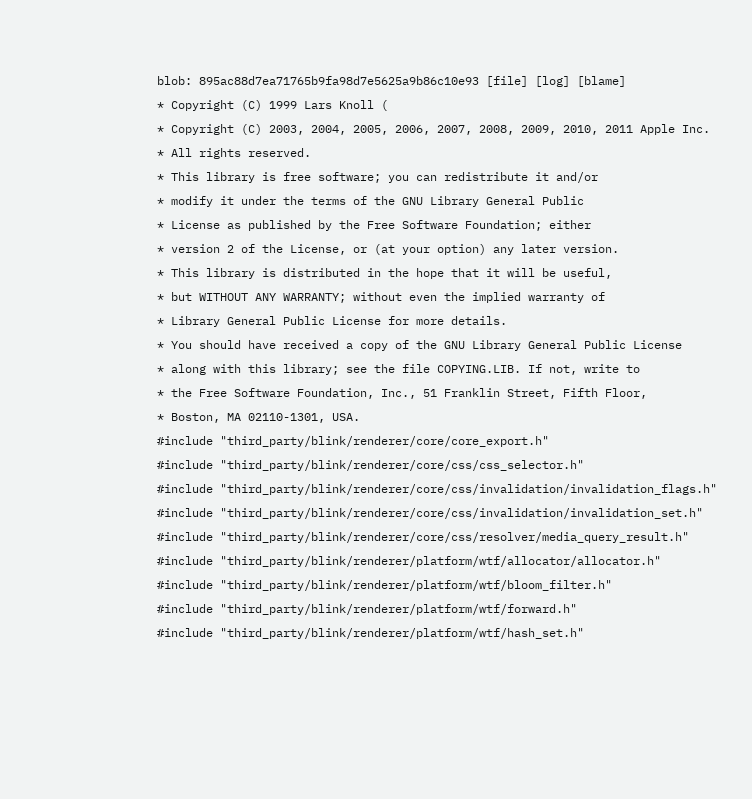blob: 895ac88d7ea71765b9fa98d7e5625a9b86c10e93 [file] [log] [blame]
* Copyright (C) 1999 Lars Knoll (
* Copyright (C) 2003, 2004, 2005, 2006, 2007, 2008, 2009, 2010, 2011 Apple Inc.
* All rights reserved.
* This library is free software; you can redistribute it and/or
* modify it under the terms of the GNU Library General Public
* License as published by the Free Software Foundation; either
* version 2 of the License, or (at your option) any later version.
* This library is distributed in the hope that it will be useful,
* but WITHOUT ANY WARRANTY; without even the implied warranty of
* Library General Public License for more details.
* You should have received a copy of the GNU Library General Public License
* along with this library; see the file COPYING.LIB. If not, write to
* the Free Software Foundation, Inc., 51 Franklin Street, Fifth Floor,
* Boston, MA 02110-1301, USA.
#include "third_party/blink/renderer/core/core_export.h"
#include "third_party/blink/renderer/core/css/css_selector.h"
#include "third_party/blink/renderer/core/css/invalidation/invalidation_flags.h"
#include "third_party/blink/renderer/core/css/invalidation/invalidation_set.h"
#include "third_party/blink/renderer/core/css/resolver/media_query_result.h"
#include "third_party/blink/renderer/platform/wtf/allocator/allocator.h"
#include "third_party/blink/renderer/platform/wtf/bloom_filter.h"
#include "third_party/blink/renderer/platform/wtf/forward.h"
#include "third_party/blink/renderer/platform/wtf/hash_set.h"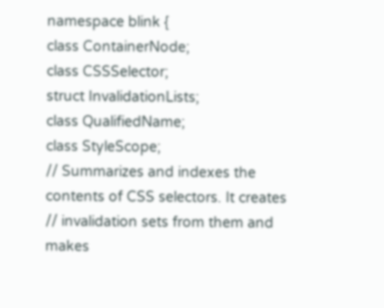namespace blink {
class ContainerNode;
class CSSSelector;
struct InvalidationLists;
class QualifiedName;
class StyleScope;
// Summarizes and indexes the contents of CSS selectors. It creates
// invalidation sets from them and makes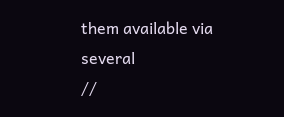them available via several
//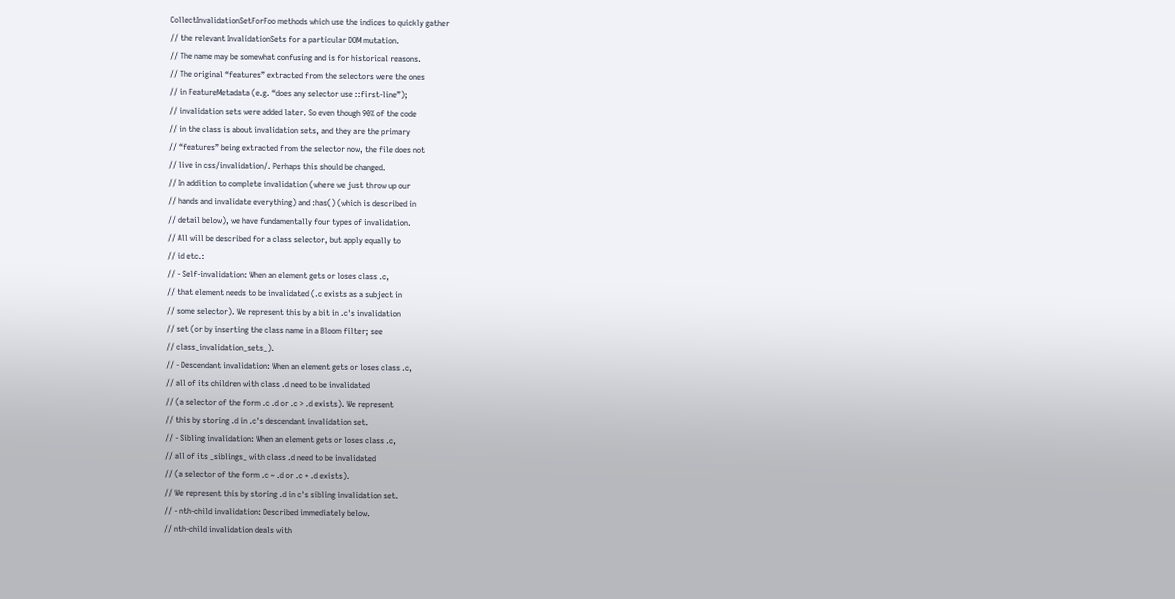CollectInvalidationSetForFoo methods which use the indices to quickly gather
// the relevant InvalidationSets for a particular DOM mutation.
// The name may be somewhat confusing and is for historical reasons.
// The original “features” extracted from the selectors were the ones
// in FeatureMetadata (e.g. “does any selector use ::first-line”);
// invalidation sets were added later. So even though 90% of the code
// in the class is about invalidation sets, and they are the primary
// “features” being extracted from the selector now, the file does not
// live in css/invalidation/. Perhaps this should be changed.
// In addition to complete invalidation (where we just throw up our
// hands and invalidate everything) and :has() (which is described in
// detail below), we have fundamentally four types of invalidation.
// All will be described for a class selector, but apply equally to
// id etc.:
// - Self-invalidation: When an element gets or loses class .c,
// that element needs to be invalidated (.c exists as a subject in
// some selector). We represent this by a bit in .c's invalidation
// set (or by inserting the class name in a Bloom filter; see
// class_invalidation_sets_).
// - Descendant invalidation: When an element gets or loses class .c,
// all of its children with class .d need to be invalidated
// (a selector of the form .c .d or .c > .d exists). We represent
// this by storing .d in .c's descendant invalidation set.
// - Sibling invalidation: When an element gets or loses class .c,
// all of its _siblings_ with class .d need to be invalidated
// (a selector of the form .c ~ .d or .c + .d exists).
// We represent this by storing .d in c's sibling invalidation set.
// - nth-child invalidation: Described immediately below.
// nth-child invalidation deals with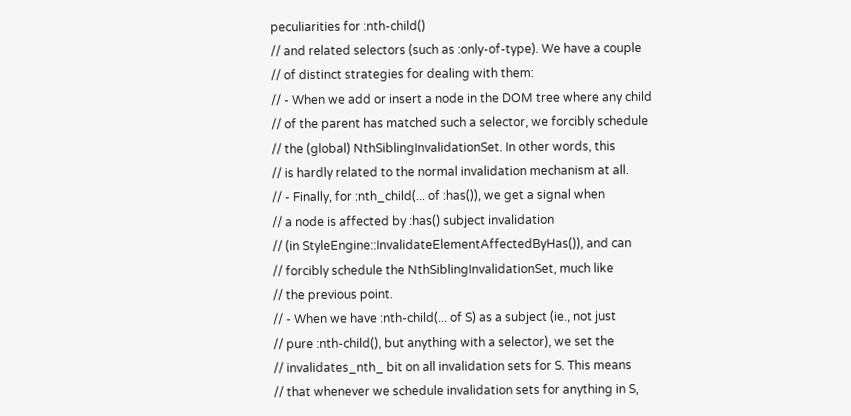peculiarities for :nth-child()
// and related selectors (such as :only-of-type). We have a couple
// of distinct strategies for dealing with them:
// - When we add or insert a node in the DOM tree where any child
// of the parent has matched such a selector, we forcibly schedule
// the (global) NthSiblingInvalidationSet. In other words, this
// is hardly related to the normal invalidation mechanism at all.
// - Finally, for :nth_child(... of :has()), we get a signal when
// a node is affected by :has() subject invalidation
// (in StyleEngine::InvalidateElementAffectedByHas()), and can
// forcibly schedule the NthSiblingInvalidationSet, much like
// the previous point.
// - When we have :nth-child(... of S) as a subject (ie., not just
// pure :nth-child(), but anything with a selector), we set the
// invalidates_nth_ bit on all invalidation sets for S. This means
// that whenever we schedule invalidation sets for anything in S,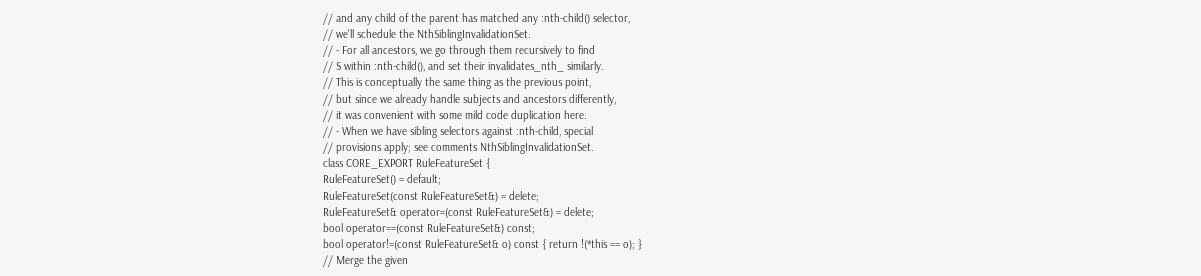// and any child of the parent has matched any :nth-child() selector,
// we'll schedule the NthSiblingInvalidationSet.
// - For all ancestors, we go through them recursively to find
// S within :nth-child(), and set their invalidates_nth_ similarly.
// This is conceptually the same thing as the previous point,
// but since we already handle subjects and ancestors differently,
// it was convenient with some mild code duplication here.
// - When we have sibling selectors against :nth-child, special
// provisions apply; see comments NthSiblingInvalidationSet.
class CORE_EXPORT RuleFeatureSet {
RuleFeatureSet() = default;
RuleFeatureSet(const RuleFeatureSet&) = delete;
RuleFeatureSet& operator=(const RuleFeatureSet&) = delete;
bool operator==(const RuleFeatureSet&) const;
bool operator!=(const RuleFeatureSet& o) const { return !(*this == o); }
// Merge the given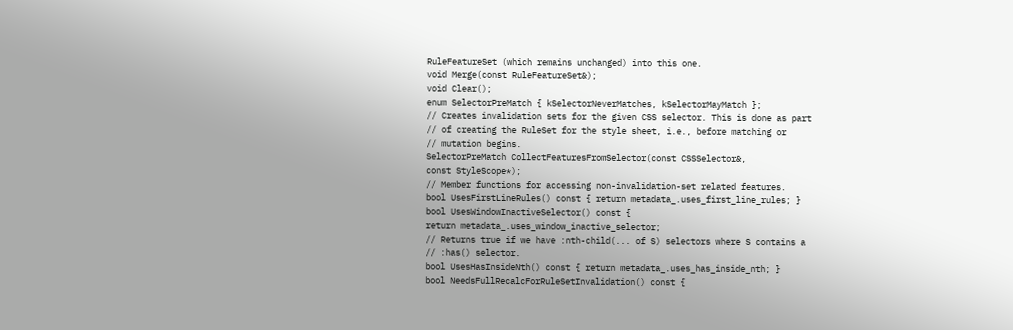RuleFeatureSet (which remains unchanged) into this one.
void Merge(const RuleFeatureSet&);
void Clear();
enum SelectorPreMatch { kSelectorNeverMatches, kSelectorMayMatch };
// Creates invalidation sets for the given CSS selector. This is done as part
// of creating the RuleSet for the style sheet, i.e., before matching or
// mutation begins.
SelectorPreMatch CollectFeaturesFromSelector(const CSSSelector&,
const StyleScope*);
// Member functions for accessing non-invalidation-set related features.
bool UsesFirstLineRules() const { return metadata_.uses_first_line_rules; }
bool UsesWindowInactiveSelector() const {
return metadata_.uses_window_inactive_selector;
// Returns true if we have :nth-child(... of S) selectors where S contains a
// :has() selector.
bool UsesHasInsideNth() const { return metadata_.uses_has_inside_nth; }
bool NeedsFullRecalcForRuleSetInvalidation() const {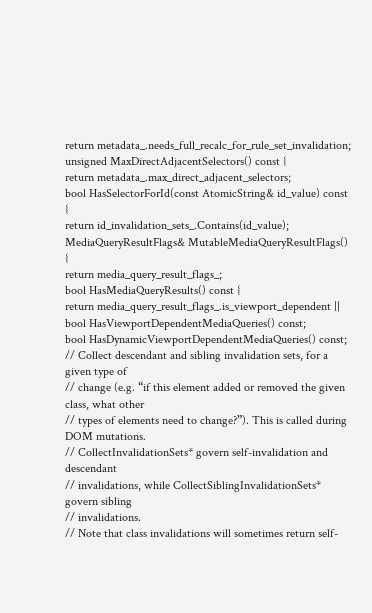return metadata_.needs_full_recalc_for_rule_set_invalidation;
unsigned MaxDirectAdjacentSelectors() const {
return metadata_.max_direct_adjacent_selectors;
bool HasSelectorForId(const AtomicString& id_value) const {
return id_invalidation_sets_.Contains(id_value);
MediaQueryResultFlags& MutableMediaQueryResultFlags() {
return media_query_result_flags_;
bool HasMediaQueryResults() const {
return media_query_result_flags_.is_viewport_dependent ||
bool HasViewportDependentMediaQueries() const;
bool HasDynamicViewportDependentMediaQueries() const;
// Collect descendant and sibling invalidation sets, for a given type of
// change (e.g. “if this element added or removed the given class, what other
// types of elements need to change?”). This is called during DOM mutations.
// CollectInvalidationSets* govern self-invalidation and descendant
// invalidations, while CollectSiblingInvalidationSets* govern sibling
// invalidations.
// Note that class invalidations will sometimes return self-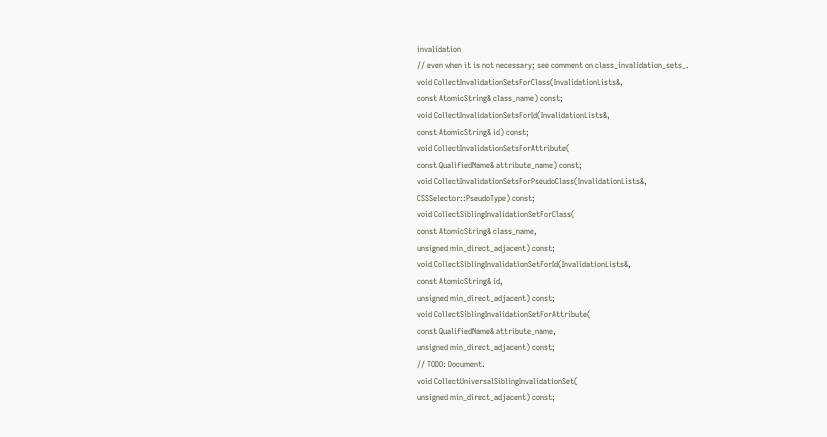invalidation
// even when it is not necessary; see comment on class_invalidation_sets_.
void CollectInvalidationSetsForClass(InvalidationLists&,
const AtomicString& class_name) const;
void CollectInvalidationSetsForId(InvalidationLists&,
const AtomicString& id) const;
void CollectInvalidationSetsForAttribute(
const QualifiedName& attribute_name) const;
void CollectInvalidationSetsForPseudoClass(InvalidationLists&,
CSSSelector::PseudoType) const;
void CollectSiblingInvalidationSetForClass(
const AtomicString& class_name,
unsigned min_direct_adjacent) const;
void CollectSiblingInvalidationSetForId(InvalidationLists&,
const AtomicString& id,
unsigned min_direct_adjacent) const;
void CollectSiblingInvalidationSetForAttribute(
const QualifiedName& attribute_name,
unsigned min_direct_adjacent) const;
// TODO: Document.
void CollectUniversalSiblingInvalidationSet(
unsigned min_direct_adjacent) const;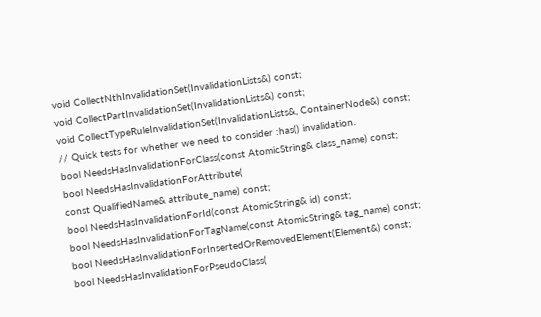void CollectNthInvalidationSet(InvalidationLists&) const;
void CollectPartInvalidationSet(InvalidationLists&) const;
void CollectTypeRuleInvalidationSet(InvalidationLists&, ContainerNode&) const;
// Quick tests for whether we need to consider :has() invalidation.
bool NeedsHasInvalidationForClass(const AtomicString& class_name) const;
bool NeedsHasInvalidationForAttribute(
const QualifiedName& attribute_name) const;
bool NeedsHasInvalidationForId(const AtomicString& id) const;
bool NeedsHasInvalidationForTagName(const AtomicString& tag_name) const;
bool NeedsHasInvalidationForInsertedOrRemovedElement(Element&) const;
bool NeedsHasInvalidationForPseudoClass(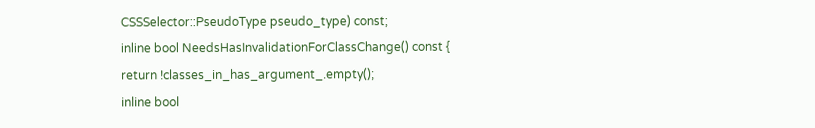CSSSelector::PseudoType pseudo_type) const;
inline bool NeedsHasInvalidationForClassChange() const {
return !classes_in_has_argument_.empty();
inline bool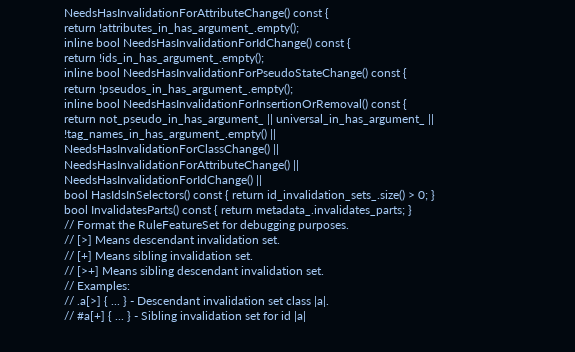NeedsHasInvalidationForAttributeChange() const {
return !attributes_in_has_argument_.empty();
inline bool NeedsHasInvalidationForIdChange() const {
return !ids_in_has_argument_.empty();
inline bool NeedsHasInvalidationForPseudoStateChange() const {
return !pseudos_in_has_argument_.empty();
inline bool NeedsHasInvalidationForInsertionOrRemoval() const {
return not_pseudo_in_has_argument_ || universal_in_has_argument_ ||
!tag_names_in_has_argument_.empty() ||
NeedsHasInvalidationForClassChange() ||
NeedsHasInvalidationForAttributeChange() ||
NeedsHasInvalidationForIdChange() ||
bool HasIdsInSelectors() const { return id_invalidation_sets_.size() > 0; }
bool InvalidatesParts() const { return metadata_.invalidates_parts; }
// Format the RuleFeatureSet for debugging purposes.
// [>] Means descendant invalidation set.
// [+] Means sibling invalidation set.
// [>+] Means sibling descendant invalidation set.
// Examples:
// .a[>] { ... } - Descendant invalidation set class |a|.
// #a[+] { ... } - Sibling invalidation set for id |a|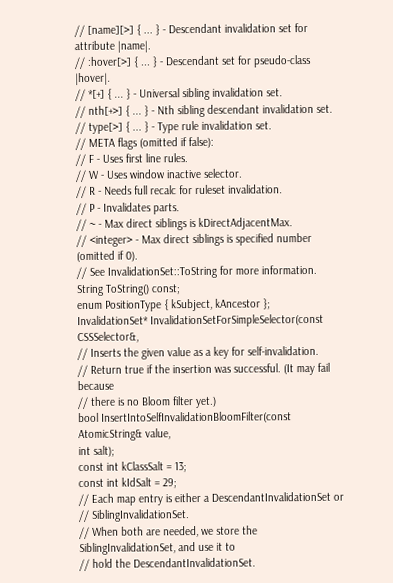// [name][>] { ... } - Descendant invalidation set for attribute |name|.
// :hover[>] { ... } - Descendant set for pseudo-class |hover|.
// *[+] { ... } - Universal sibling invalidation set.
// nth[+>] { ... } - Nth sibling descendant invalidation set.
// type[>] { ... } - Type rule invalidation set.
// META flags (omitted if false):
// F - Uses first line rules.
// W - Uses window inactive selector.
// R - Needs full recalc for ruleset invalidation.
// P - Invalidates parts.
// ~ - Max direct siblings is kDirectAdjacentMax.
// <integer> - Max direct siblings is specified number (omitted if 0).
// See InvalidationSet::ToString for more information.
String ToString() const;
enum PositionType { kSubject, kAncestor };
InvalidationSet* InvalidationSetForSimpleSelector(const CSSSelector&,
// Inserts the given value as a key for self-invalidation.
// Return true if the insertion was successful. (It may fail because
// there is no Bloom filter yet.)
bool InsertIntoSelfInvalidationBloomFilter(const AtomicString& value,
int salt);
const int kClassSalt = 13;
const int kIdSalt = 29;
// Each map entry is either a DescendantInvalidationSet or
// SiblingInvalidationSet.
// When both are needed, we store the SiblingInvalidationSet, and use it to
// hold the DescendantInvalidationSet.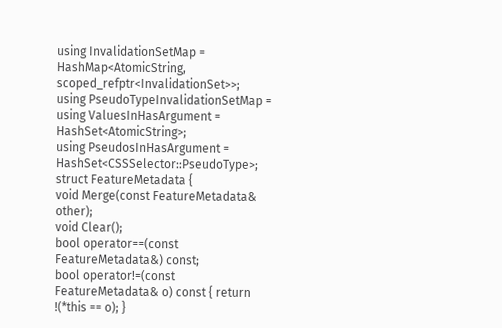using InvalidationSetMap =
HashMap<AtomicString, scoped_refptr<InvalidationSet>>;
using PseudoTypeInvalidationSetMap =
using ValuesInHasArgument = HashSet<AtomicString>;
using PseudosInHasArgument = HashSet<CSSSelector::PseudoType>;
struct FeatureMetadata {
void Merge(const FeatureMetadata& other);
void Clear();
bool operator==(const FeatureMetadata&) const;
bool operator!=(const FeatureMetadata& o) const { return !(*this == o); }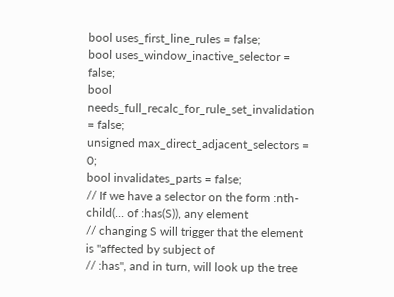bool uses_first_line_rules = false;
bool uses_window_inactive_selector = false;
bool needs_full_recalc_for_rule_set_invalidation = false;
unsigned max_direct_adjacent_selectors = 0;
bool invalidates_parts = false;
// If we have a selector on the form :nth-child(... of :has(S)), any element
// changing S will trigger that the element is "affected by subject of
// :has", and in turn, will look up the tree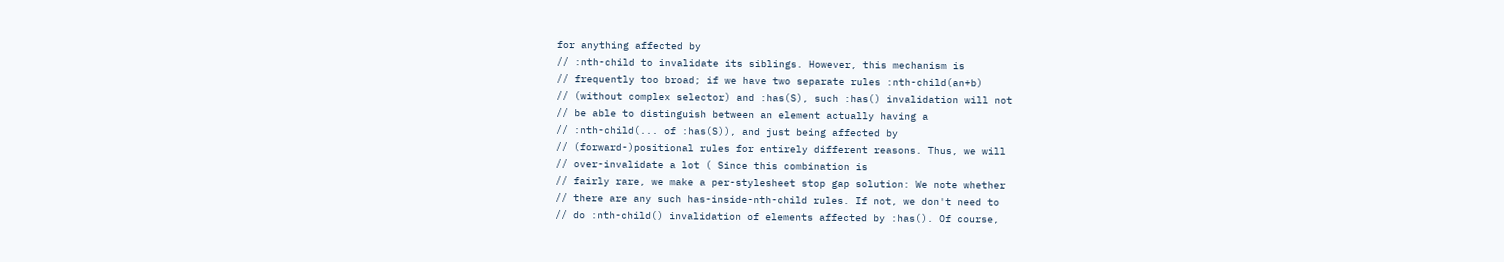for anything affected by
// :nth-child to invalidate its siblings. However, this mechanism is
// frequently too broad; if we have two separate rules :nth-child(an+b)
// (without complex selector) and :has(S), such :has() invalidation will not
// be able to distinguish between an element actually having a
// :nth-child(... of :has(S)), and just being affected by
// (forward-)positional rules for entirely different reasons. Thus, we will
// over-invalidate a lot ( Since this combination is
// fairly rare, we make a per-stylesheet stop gap solution: We note whether
// there are any such has-inside-nth-child rules. If not, we don't need to
// do :nth-child() invalidation of elements affected by :has(). Of course,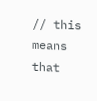// this means that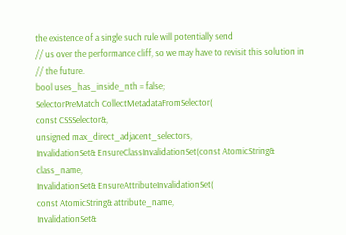the existence of a single such rule will potentially send
// us over the performance cliff, so we may have to revisit this solution in
// the future.
bool uses_has_inside_nth = false;
SelectorPreMatch CollectMetadataFromSelector(
const CSSSelector&,
unsigned max_direct_adjacent_selectors,
InvalidationSet& EnsureClassInvalidationSet(const AtomicString& class_name,
InvalidationSet& EnsureAttributeInvalidationSet(
const AtomicString& attribute_name,
InvalidationSet&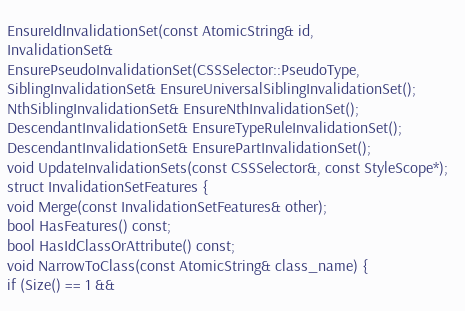EnsureIdInvalidationSet(const AtomicString& id,
InvalidationSet& EnsurePseudoInvalidationSet(CSSSelector::PseudoType,
SiblingInvalidationSet& EnsureUniversalSiblingInvalidationSet();
NthSiblingInvalidationSet& EnsureNthInvalidationSet();
DescendantInvalidationSet& EnsureTypeRuleInvalidationSet();
DescendantInvalidationSet& EnsurePartInvalidationSet();
void UpdateInvalidationSets(const CSSSelector&, const StyleScope*);
struct InvalidationSetFeatures {
void Merge(const InvalidationSetFeatures& other);
bool HasFeatures() const;
bool HasIdClassOrAttribute() const;
void NarrowToClass(const AtomicString& class_name) {
if (Size() == 1 &&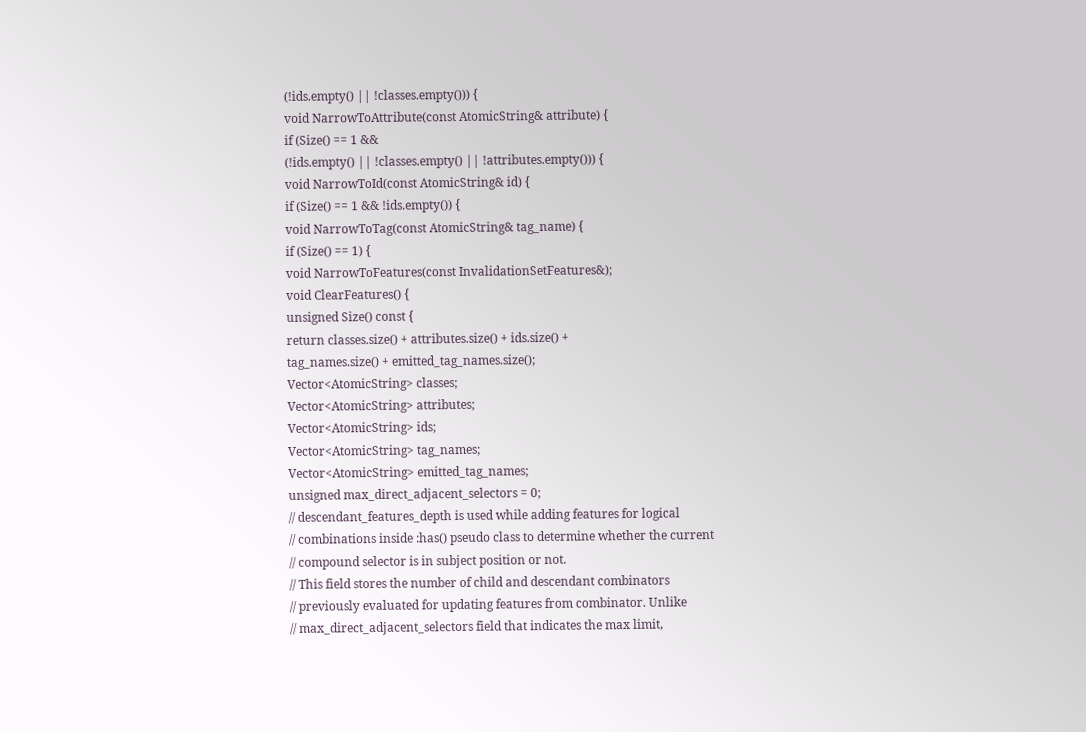(!ids.empty() || !classes.empty())) {
void NarrowToAttribute(const AtomicString& attribute) {
if (Size() == 1 &&
(!ids.empty() || !classes.empty() || !attributes.empty())) {
void NarrowToId(const AtomicString& id) {
if (Size() == 1 && !ids.empty()) {
void NarrowToTag(const AtomicString& tag_name) {
if (Size() == 1) {
void NarrowToFeatures(const InvalidationSetFeatures&);
void ClearFeatures() {
unsigned Size() const {
return classes.size() + attributes.size() + ids.size() +
tag_names.size() + emitted_tag_names.size();
Vector<AtomicString> classes;
Vector<AtomicString> attributes;
Vector<AtomicString> ids;
Vector<AtomicString> tag_names;
Vector<AtomicString> emitted_tag_names;
unsigned max_direct_adjacent_selectors = 0;
// descendant_features_depth is used while adding features for logical
// combinations inside :has() pseudo class to determine whether the current
// compound selector is in subject position or not.
// This field stores the number of child and descendant combinators
// previously evaluated for updating features from combinator. Unlike
// max_direct_adjacent_selectors field that indicates the max limit,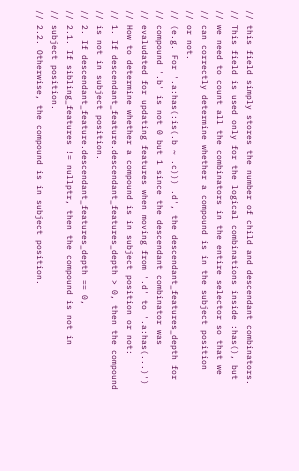// this field simply stores the number of child and descendant combinators.
// This field is used only for the logical combinations inside :has(), but
// we need to count all the combinators in the entire selector so that we
// can correctly determine whether a compound is in the subject position
// or not.
// (e.g. For '.a:has(:is(.b ~ .c))) .d', the descendant_features_depth for
// compound '.b' is not 0 but 1 since the descendant combinator was
// evaludated for updating features when moving from '.d' to '.a:has(...)')
// How to determine whether a compound is in subject position or not:
// 1. If descendant_feature.descendant_features_depth > 0, then the compound
// is not in subject position.
// 2. If descendant_feature.descendant_features_depth == 0,
// 2.1. If sibling_features != nullptr, then the compound is not in
// subject position.
// 2.2. Otherwise, the compound is in subject position.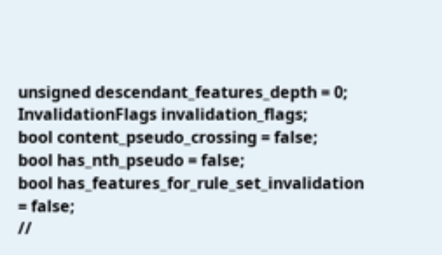unsigned descendant_features_depth = 0;
InvalidationFlags invalidation_flags;
bool content_pseudo_crossing = false;
bool has_nth_pseudo = false;
bool has_features_for_rule_set_invalidation = false;
//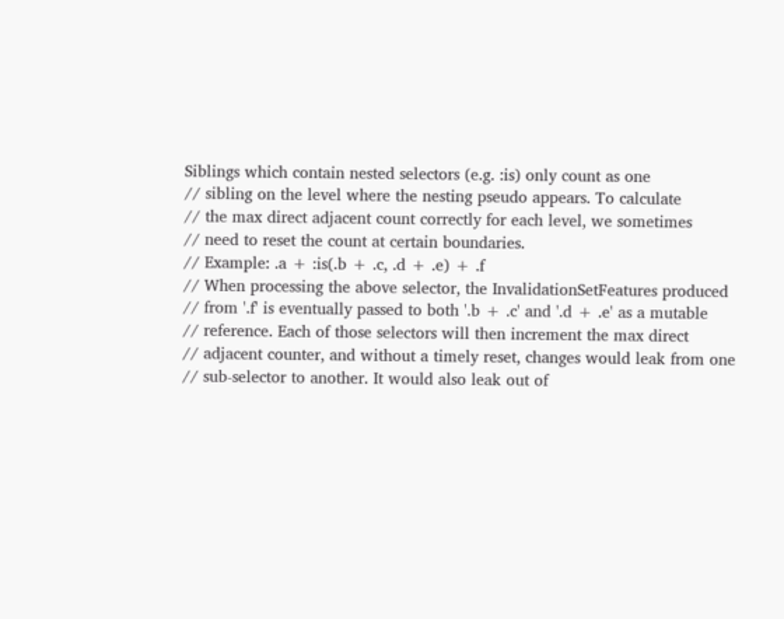Siblings which contain nested selectors (e.g. :is) only count as one
// sibling on the level where the nesting pseudo appears. To calculate
// the max direct adjacent count correctly for each level, we sometimes
// need to reset the count at certain boundaries.
// Example: .a + :is(.b + .c, .d + .e) + .f
// When processing the above selector, the InvalidationSetFeatures produced
// from '.f' is eventually passed to both '.b + .c' and '.d + .e' as a mutable
// reference. Each of those selectors will then increment the max direct
// adjacent counter, and without a timely reset, changes would leak from one
// sub-selector to another. It would also leak out of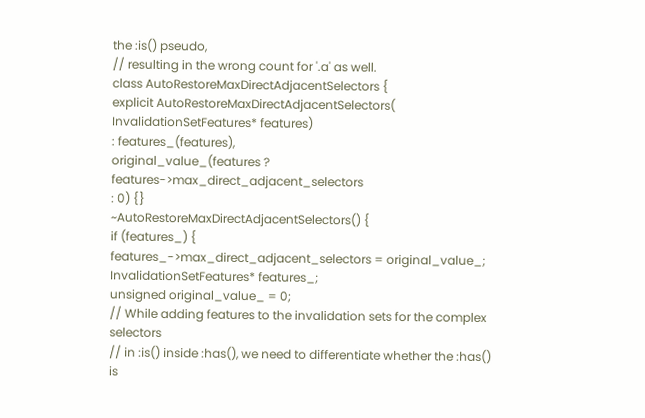the :is() pseudo,
// resulting in the wrong count for '.a' as well.
class AutoRestoreMaxDirectAdjacentSelectors {
explicit AutoRestoreMaxDirectAdjacentSelectors(
InvalidationSetFeatures* features)
: features_(features),
original_value_(features ? features->max_direct_adjacent_selectors
: 0) {}
~AutoRestoreMaxDirectAdjacentSelectors() {
if (features_) {
features_->max_direct_adjacent_selectors = original_value_;
InvalidationSetFeatures* features_;
unsigned original_value_ = 0;
// While adding features to the invalidation sets for the complex selectors
// in :is() inside :has(), we need to differentiate whether the :has() is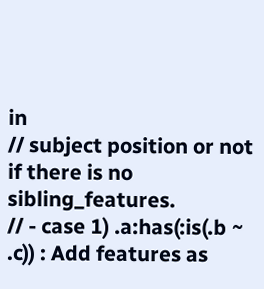in
// subject position or not if there is no sibling_features.
// - case 1) .a:has(:is(.b ~ .c)) : Add features as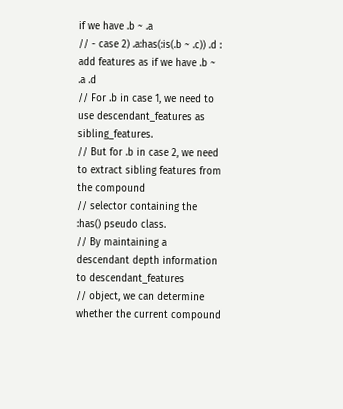if we have .b ~ .a
// - case 2) .a:has(:is(.b ~ .c)) .d : add features as if we have .b ~ .a .d
// For .b in case 1, we need to use descendant_features as sibling_features.
// But for .b in case 2, we need to extract sibling features from the compound
// selector containing the :has() pseudo class.
// By maintaining a descendant depth information to descendant_features
// object, we can determine whether the current compound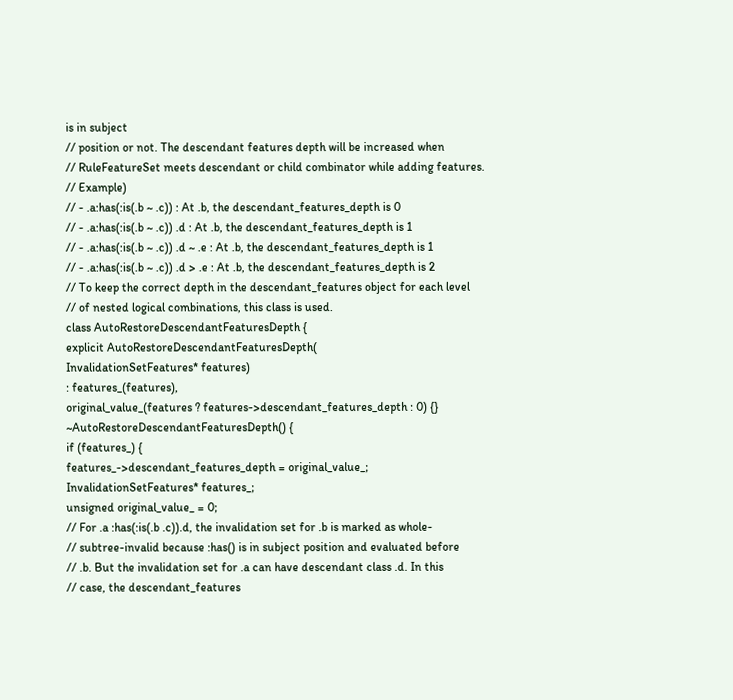is in subject
// position or not. The descendant features depth will be increased when
// RuleFeatureSet meets descendant or child combinator while adding features.
// Example)
// - .a:has(:is(.b ~ .c)) : At .b, the descendant_features_depth is 0
// - .a:has(:is(.b ~ .c)) .d : At .b, the descendant_features_depth is 1
// - .a:has(:is(.b ~ .c)) .d ~ .e : At .b, the descendant_features_depth is 1
// - .a:has(:is(.b ~ .c)) .d > .e : At .b, the descendant_features_depth is 2
// To keep the correct depth in the descendant_features object for each level
// of nested logical combinations, this class is used.
class AutoRestoreDescendantFeaturesDepth {
explicit AutoRestoreDescendantFeaturesDepth(
InvalidationSetFeatures* features)
: features_(features),
original_value_(features ? features->descendant_features_depth : 0) {}
~AutoRestoreDescendantFeaturesDepth() {
if (features_) {
features_->descendant_features_depth = original_value_;
InvalidationSetFeatures* features_;
unsigned original_value_ = 0;
// For .a :has(:is(.b .c)).d, the invalidation set for .b is marked as whole-
// subtree-invalid because :has() is in subject position and evaluated before
// .b. But the invalidation set for .a can have descendant class .d. In this
// case, the descendant_features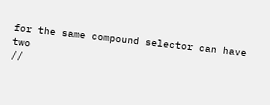for the same compound selector can have two
//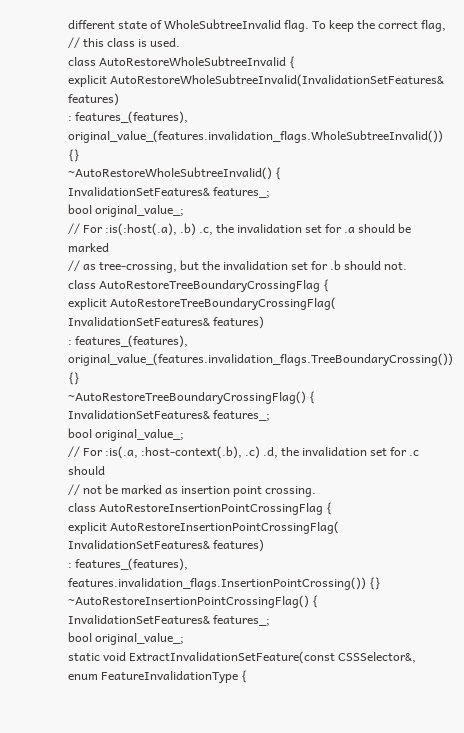different state of WholeSubtreeInvalid flag. To keep the correct flag,
// this class is used.
class AutoRestoreWholeSubtreeInvalid {
explicit AutoRestoreWholeSubtreeInvalid(InvalidationSetFeatures& features)
: features_(features),
original_value_(features.invalidation_flags.WholeSubtreeInvalid()) {}
~AutoRestoreWholeSubtreeInvalid() {
InvalidationSetFeatures& features_;
bool original_value_;
// For :is(:host(.a), .b) .c, the invalidation set for .a should be marked
// as tree-crossing, but the invalidation set for .b should not.
class AutoRestoreTreeBoundaryCrossingFlag {
explicit AutoRestoreTreeBoundaryCrossingFlag(
InvalidationSetFeatures& features)
: features_(features),
original_value_(features.invalidation_flags.TreeBoundaryCrossing()) {}
~AutoRestoreTreeBoundaryCrossingFlag() {
InvalidationSetFeatures& features_;
bool original_value_;
// For :is(.a, :host-context(.b), .c) .d, the invalidation set for .c should
// not be marked as insertion point crossing.
class AutoRestoreInsertionPointCrossingFlag {
explicit AutoRestoreInsertionPointCrossingFlag(
InvalidationSetFeatures& features)
: features_(features),
features.invalidation_flags.InsertionPointCrossing()) {}
~AutoRestoreInsertionPointCrossingFlag() {
InvalidationSetFeatures& features_;
bool original_value_;
static void ExtractInvalidationSetFeature(const CSSSelector&,
enum FeatureInvalidationType {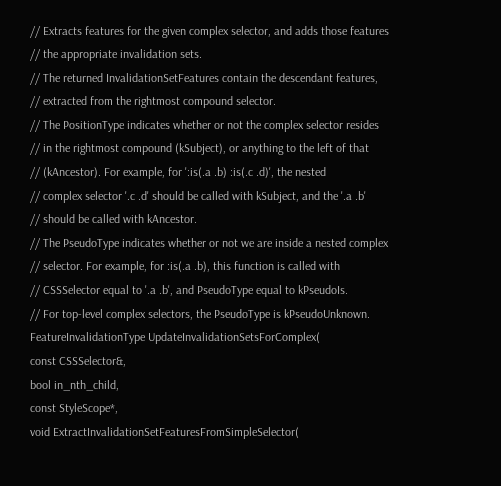// Extracts features for the given complex selector, and adds those features
// the appropriate invalidation sets.
// The returned InvalidationSetFeatures contain the descendant features,
// extracted from the rightmost compound selector.
// The PositionType indicates whether or not the complex selector resides
// in the rightmost compound (kSubject), or anything to the left of that
// (kAncestor). For example, for ':is(.a .b) :is(.c .d)', the nested
// complex selector '.c .d' should be called with kSubject, and the '.a .b'
// should be called with kAncestor.
// The PseudoType indicates whether or not we are inside a nested complex
// selector. For example, for :is(.a .b), this function is called with
// CSSSelector equal to '.a .b', and PseudoType equal to kPseudoIs.
// For top-level complex selectors, the PseudoType is kPseudoUnknown.
FeatureInvalidationType UpdateInvalidationSetsForComplex(
const CSSSelector&,
bool in_nth_child,
const StyleScope*,
void ExtractInvalidationSetFeaturesFromSimpleSelector(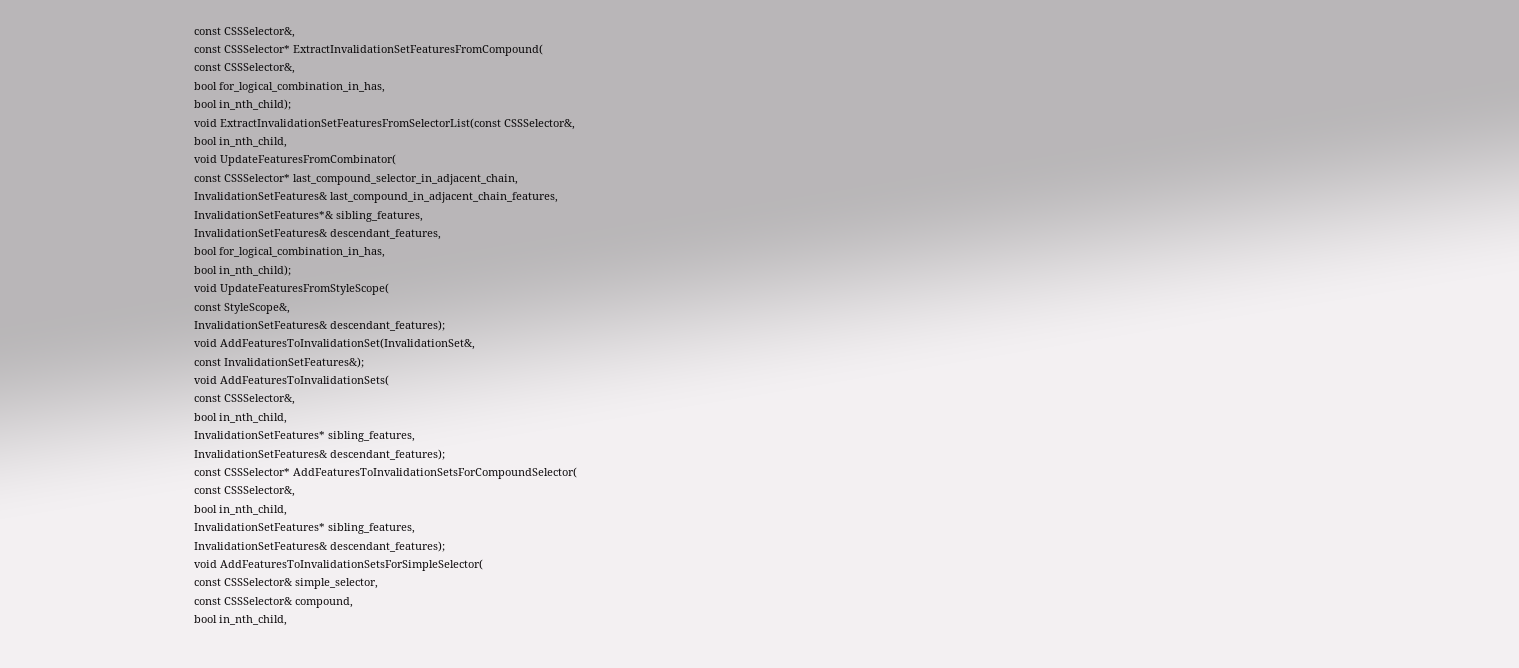const CSSSelector&,
const CSSSelector* ExtractInvalidationSetFeaturesFromCompound(
const CSSSelector&,
bool for_logical_combination_in_has,
bool in_nth_child);
void ExtractInvalidationSetFeaturesFromSelectorList(const CSSSelector&,
bool in_nth_child,
void UpdateFeaturesFromCombinator(
const CSSSelector* last_compound_selector_in_adjacent_chain,
InvalidationSetFeatures& last_compound_in_adjacent_chain_features,
InvalidationSetFeatures*& sibling_features,
InvalidationSetFeatures& descendant_features,
bool for_logical_combination_in_has,
bool in_nth_child);
void UpdateFeaturesFromStyleScope(
const StyleScope&,
InvalidationSetFeatures& descendant_features);
void AddFeaturesToInvalidationSet(InvalidationSet&,
const InvalidationSetFeatures&);
void AddFeaturesToInvalidationSets(
const CSSSelector&,
bool in_nth_child,
InvalidationSetFeatures* sibling_features,
InvalidationSetFeatures& descendant_features);
const CSSSelector* AddFeaturesToInvalidationSetsForCompoundSelector(
const CSSSelector&,
bool in_nth_child,
InvalidationSetFeatures* sibling_features,
InvalidationSetFeatures& descendant_features);
void AddFeaturesToInvalidationSetsForSimpleSelector(
const CSSSelector& simple_selector,
const CSSSelector& compound,
bool in_nth_child,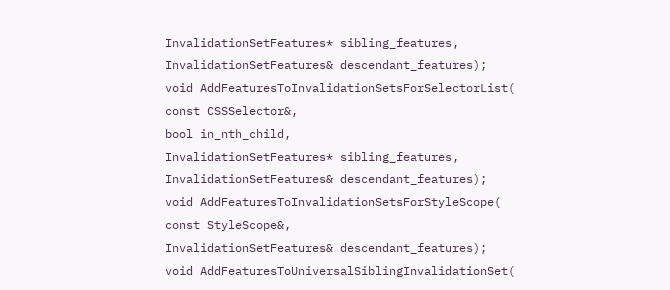InvalidationSetFeatures* sibling_features,
InvalidationSetFeatures& descendant_features);
void AddFeaturesToInvalidationSetsForSelectorList(
const CSSSelector&,
bool in_nth_child,
InvalidationSetFeatures* sibling_features,
InvalidationSetFeatures& descendant_features);
void AddFeaturesToInvalidationSetsForStyleScope(
const StyleScope&,
InvalidationSetFeatures& descendant_features);
void AddFeaturesToUniversalSiblingInvalidationSet(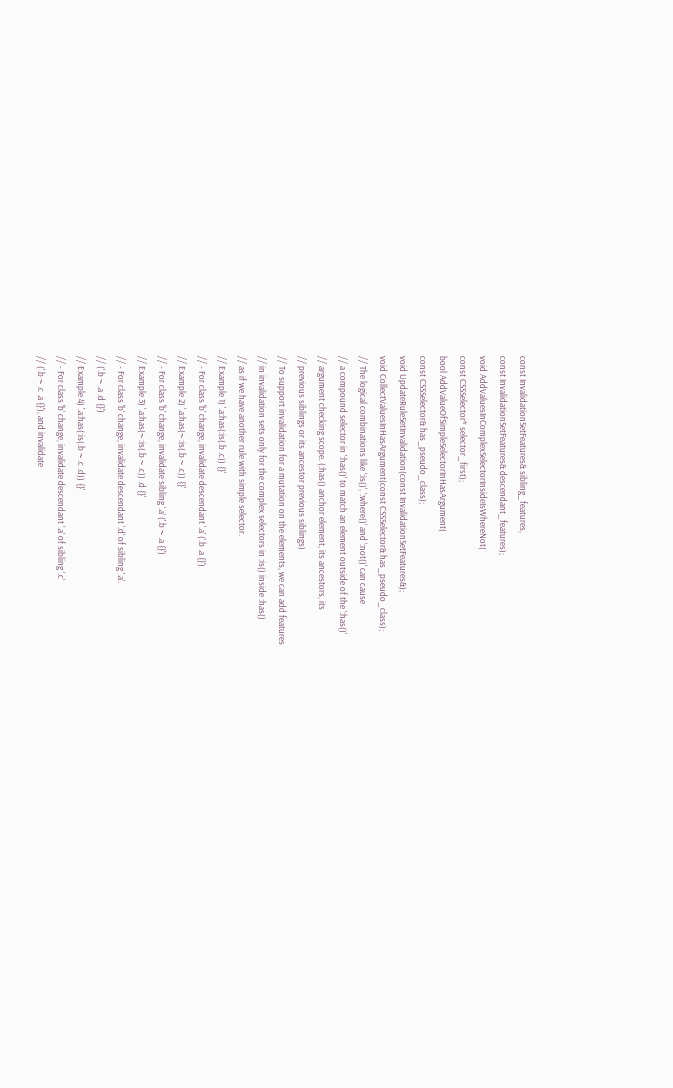const InvalidationSetFeatures& sibling_features,
const InvalidationSetFeatures& descendant_features);
void AddValuesInComplexSelectorInsideIsWhereNot(
const CSSSelector* selector_first);
bool AddValueOfSimpleSelectorInHasArgument(
const CSSSelector& has_pseudo_class);
void UpdateRuleSetInvalidation(const InvalidationSetFeatures&);
void CollectValuesInHasArgument(const CSSSelector& has_pseudo_class);
// The logical combinations like ':is()', ':where()' and ':not()' can cause
// a compound selector in ':has()' to match an element outside of the ':has()'
// argument checking scope. (:has() anchor element, its ancestors, its
// previous siblings or its ancestor previous siblings)
// To support invalidation for a mutation on the elements, we can add features
// in invalidation sets only for the complex selectors in :is() inside :has()
// as if we have another rule with simple selector.
// Example 1) '.a:has(:is(.b .c)) {}'
// - For class 'b' change, invalidate descendant '.a' ('.b .a {}')
// Example 2) '.a:has(~ :is(.b ~ .c)) {}'
// - For class 'b' change, invalidate sibling '.a' ('.b ~ .a {}')
// Example 3) '.a:has(~ :is(.b ~ .c)) .d {}'
// - For class 'b' change, invalidate descendant '.d' of sibling '.a'.
// ('.b ~ .a .d {}')
// Example 4) '.a:has(:is(.b ~ .c .d)) {}'
// - For class 'b' change, invalidate descendant '.a' of sibling '.c'
// ('.b ~ .c .a {}'), and invalidate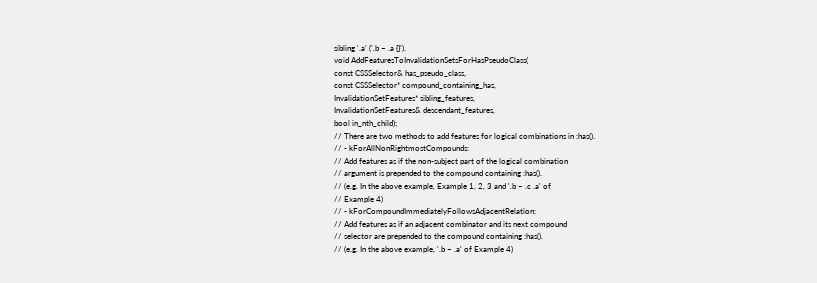sibling '.a' ('.b ~ .a {}').
void AddFeaturesToInvalidationSetsForHasPseudoClass(
const CSSSelector& has_pseudo_class,
const CSSSelector* compound_containing_has,
InvalidationSetFeatures* sibling_features,
InvalidationSetFeatures& descendant_features,
bool in_nth_child);
// There are two methods to add features for logical combinations in :has().
// - kForAllNonRightmostCompounds:
// Add features as if the non-subject part of the logical combination
// argument is prepended to the compound containing :has().
// (e.g. In the above example, Example 1, 2, 3 and '.b ~ .c .a' of
// Example 4)
// - kForCompoundImmediatelyFollowsAdjacentRelation:
// Add features as if an adjacent combinator and its next compound
// selector are prepended to the compound containing :has().
// (e.g. In the above example, '.b ~ .a' of Example 4)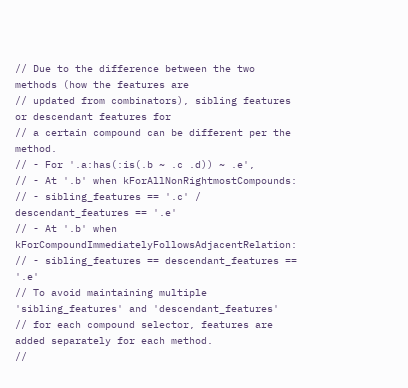// Due to the difference between the two methods (how the features are
// updated from combinators), sibling features or descendant features for
// a certain compound can be different per the method.
// - For '.a:has(:is(.b ~ .c .d)) ~ .e',
// - At '.b' when kForAllNonRightmostCompounds:
// - sibling_features == '.c' / descendant_features == '.e'
// - At '.b' when kForCompoundImmediatelyFollowsAdjacentRelation:
// - sibling_features == descendant_features == '.e'
// To avoid maintaining multiple 'sibling_features' and 'descendant_features'
// for each compound selector, features are added separately for each method.
//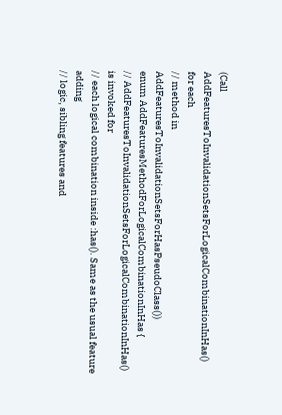(Call AddFeaturesToInvalidationSetsForLogicalCombinationInHas() for each
// method in AddFeaturesToInvalidationSetsForHasPseudoClass())
enum AddFeaturesMethodForLogicalCombinationInHas {
// AddFeaturesToInvalidationSetsForLogicalCombinationInHas() is invoked for
// each logical combination inside :has(). Same as the usual feature adding
// logic, sibling features and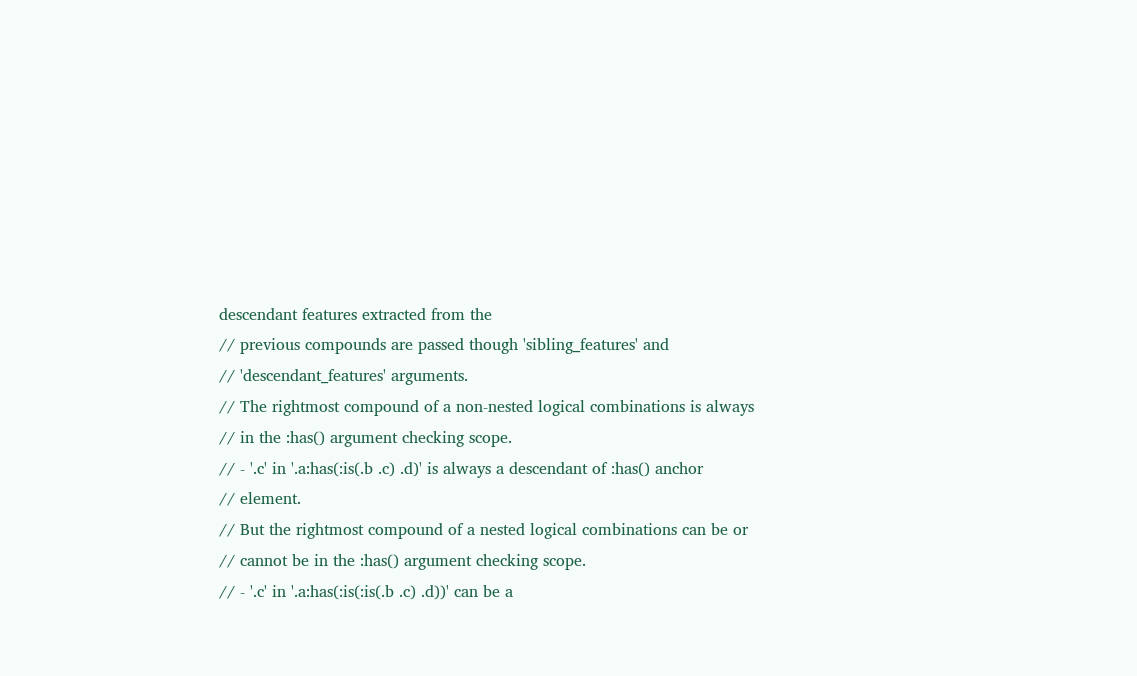descendant features extracted from the
// previous compounds are passed though 'sibling_features' and
// 'descendant_features' arguments.
// The rightmost compound of a non-nested logical combinations is always
// in the :has() argument checking scope.
// - '.c' in '.a:has(:is(.b .c) .d)' is always a descendant of :has() anchor
// element.
// But the rightmost compound of a nested logical combinations can be or
// cannot be in the :has() argument checking scope.
// - '.c' in '.a:has(:is(:is(.b .c) .d))' can be a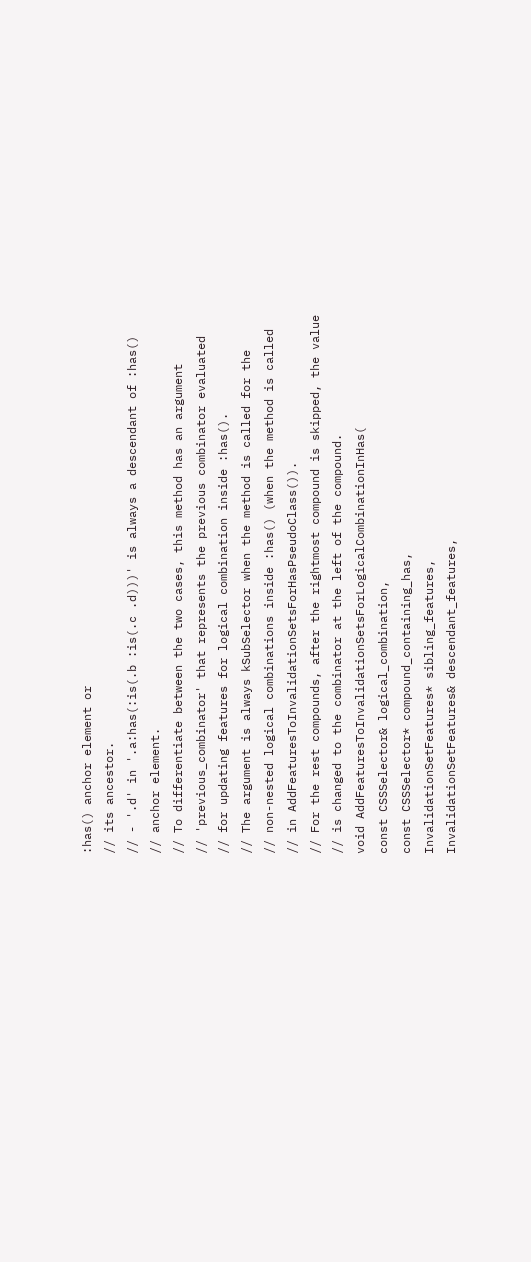:has() anchor element or
// its ancestor.
// - '.d' in '.a:has(:is(.b :is(.c .d)))' is always a descendant of :has()
// anchor element.
// To differentiate between the two cases, this method has an argument
// 'previous_combinator' that represents the previous combinator evaluated
// for updating features for logical combination inside :has().
// The argument is always kSubSelector when the method is called for the
// non-nested logical combinations inside :has() (when the method is called
// in AddFeaturesToInvalidationSetsForHasPseudoClass()).
// For the rest compounds, after the rightmost compound is skipped, the value
// is changed to the combinator at the left of the compound.
void AddFeaturesToInvalidationSetsForLogicalCombinationInHas(
const CSSSelector& logical_combination,
const CSSSelector* compound_containing_has,
InvalidationSetFeatures* sibling_features,
InvalidationSetFeatures& descendant_features,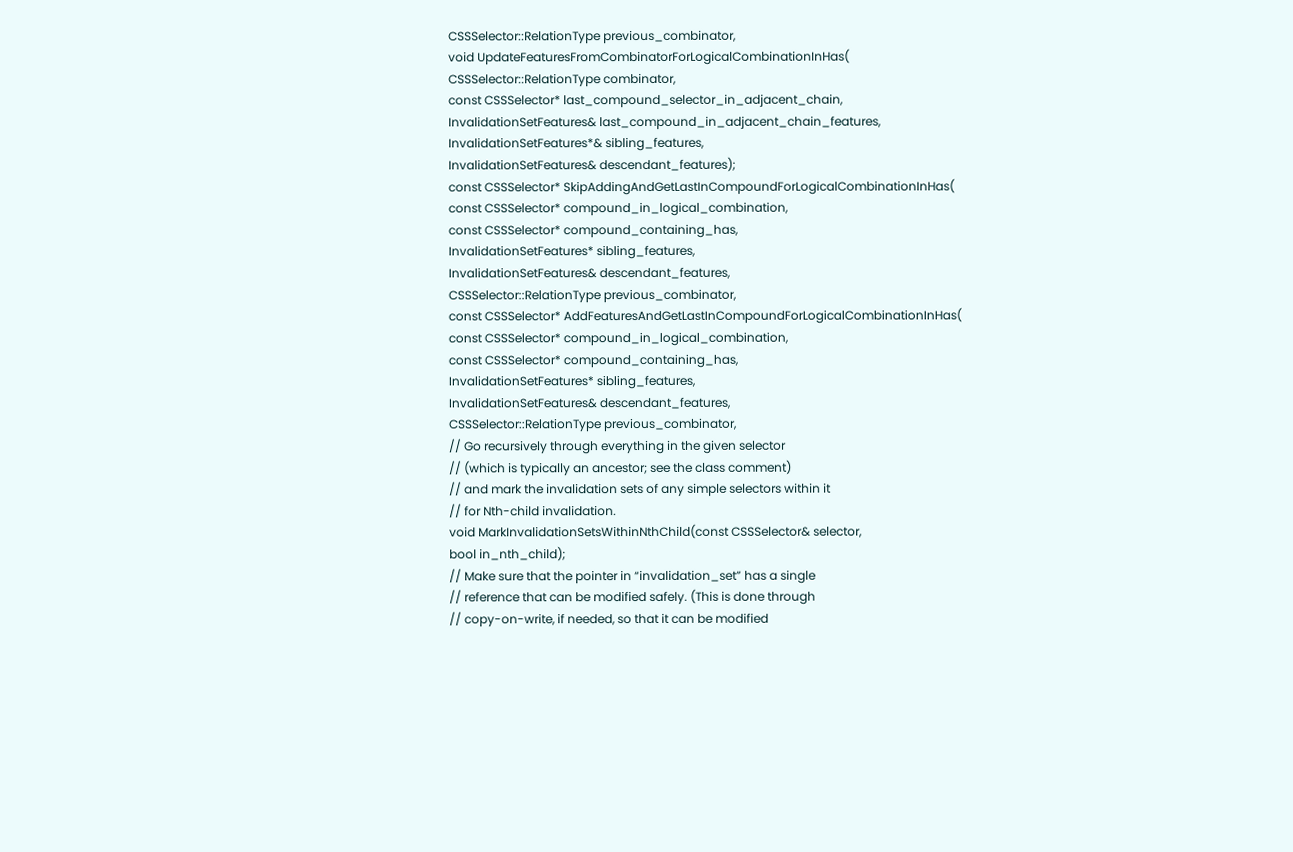CSSSelector::RelationType previous_combinator,
void UpdateFeaturesFromCombinatorForLogicalCombinationInHas(
CSSSelector::RelationType combinator,
const CSSSelector* last_compound_selector_in_adjacent_chain,
InvalidationSetFeatures& last_compound_in_adjacent_chain_features,
InvalidationSetFeatures*& sibling_features,
InvalidationSetFeatures& descendant_features);
const CSSSelector* SkipAddingAndGetLastInCompoundForLogicalCombinationInHas(
const CSSSelector* compound_in_logical_combination,
const CSSSelector* compound_containing_has,
InvalidationSetFeatures* sibling_features,
InvalidationSetFeatures& descendant_features,
CSSSelector::RelationType previous_combinator,
const CSSSelector* AddFeaturesAndGetLastInCompoundForLogicalCombinationInHas(
const CSSSelector* compound_in_logical_combination,
const CSSSelector* compound_containing_has,
InvalidationSetFeatures* sibling_features,
InvalidationSetFeatures& descendant_features,
CSSSelector::RelationType previous_combinator,
// Go recursively through everything in the given selector
// (which is typically an ancestor; see the class comment)
// and mark the invalidation sets of any simple selectors within it
// for Nth-child invalidation.
void MarkInvalidationSetsWithinNthChild(const CSSSelector& selector,
bool in_nth_child);
// Make sure that the pointer in “invalidation_set” has a single
// reference that can be modified safely. (This is done through
// copy-on-write, if needed, so that it can be modified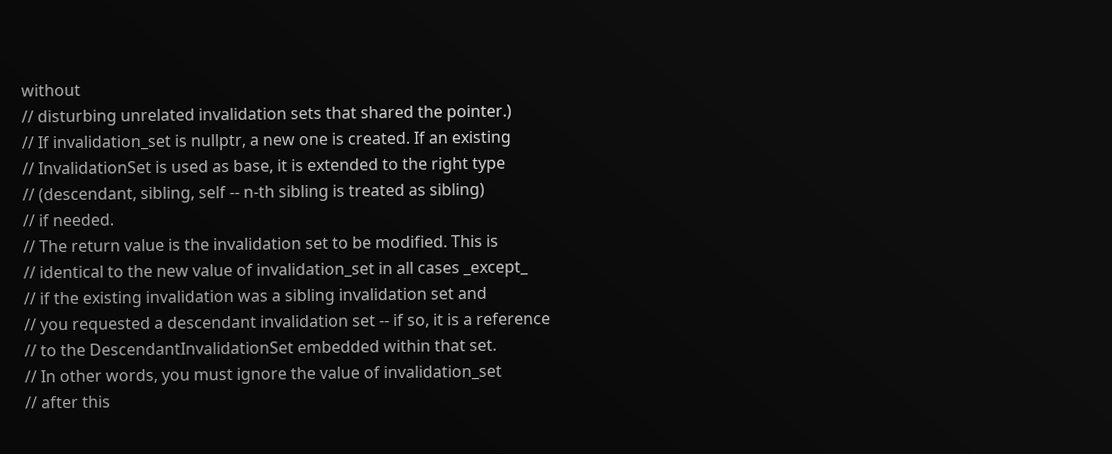without
// disturbing unrelated invalidation sets that shared the pointer.)
// If invalidation_set is nullptr, a new one is created. If an existing
// InvalidationSet is used as base, it is extended to the right type
// (descendant, sibling, self -- n-th sibling is treated as sibling)
// if needed.
// The return value is the invalidation set to be modified. This is
// identical to the new value of invalidation_set in all cases _except_
// if the existing invalidation was a sibling invalidation set and
// you requested a descendant invalidation set -- if so, it is a reference
// to the DescendantInvalidationSet embedded within that set.
// In other words, you must ignore the value of invalidation_set
// after this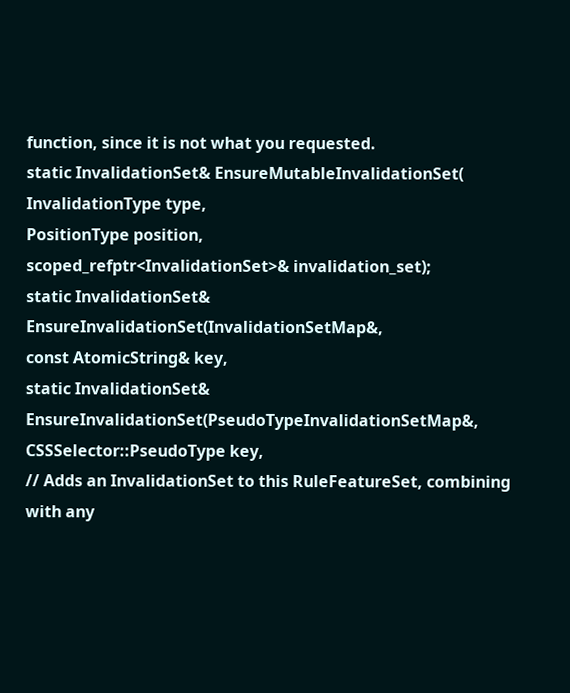function, since it is not what you requested.
static InvalidationSet& EnsureMutableInvalidationSet(
InvalidationType type,
PositionType position,
scoped_refptr<InvalidationSet>& invalidation_set);
static InvalidationSet& EnsureInvalidationSet(InvalidationSetMap&,
const AtomicString& key,
static InvalidationSet& EnsureInvalidationSet(PseudoTypeInvalidationSetMap&,
CSSSelector::PseudoType key,
// Adds an InvalidationSet to this RuleFeatureSet, combining with any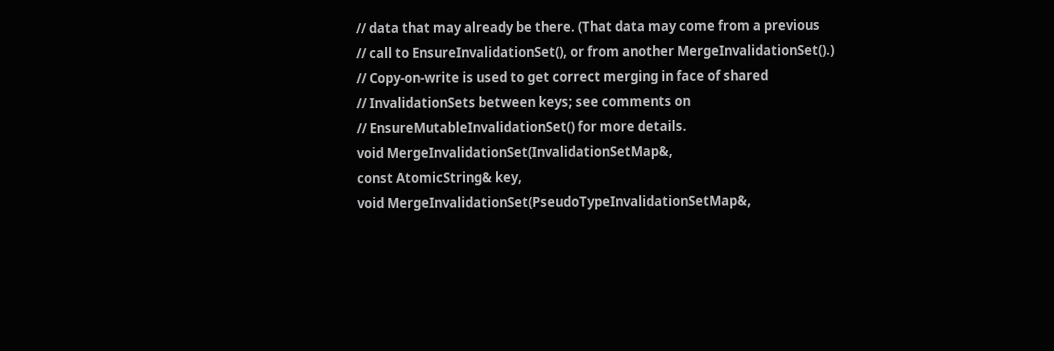// data that may already be there. (That data may come from a previous
// call to EnsureInvalidationSet(), or from another MergeInvalidationSet().)
// Copy-on-write is used to get correct merging in face of shared
// InvalidationSets between keys; see comments on
// EnsureMutableInvalidationSet() for more details.
void MergeInvalidationSet(InvalidationSetMap&,
const AtomicString& key,
void MergeInvalidationSet(PseudoTypeInvalidationSetMap&,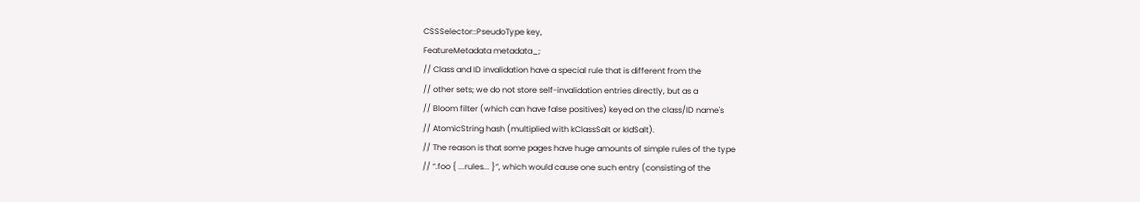CSSSelector::PseudoType key,
FeatureMetadata metadata_;
// Class and ID invalidation have a special rule that is different from the
// other sets; we do not store self-invalidation entries directly, but as a
// Bloom filter (which can have false positives) keyed on the class/ID name's
// AtomicString hash (multiplied with kClassSalt or kIdSalt).
// The reason is that some pages have huge amounts of simple rules of the type
// “.foo { ...rules... }”, which would cause one such entry (consisting of the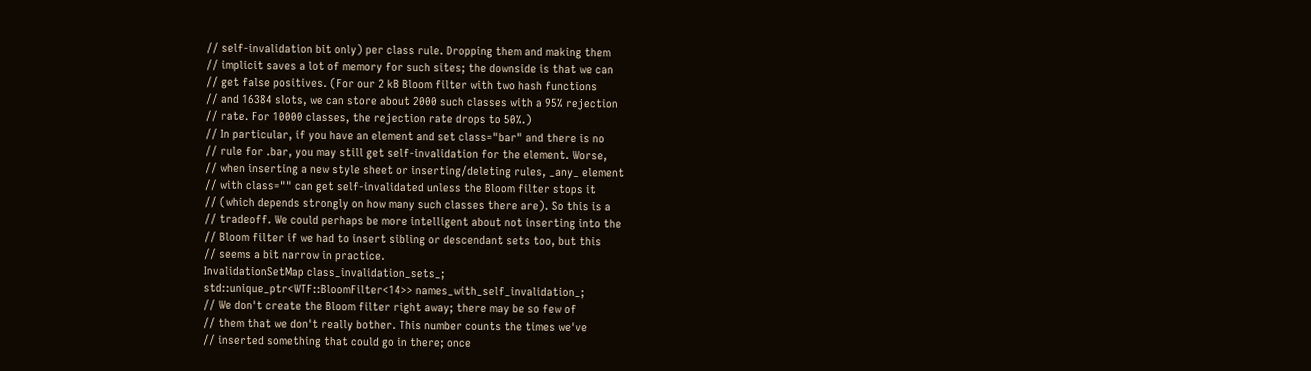// self-invalidation bit only) per class rule. Dropping them and making them
// implicit saves a lot of memory for such sites; the downside is that we can
// get false positives. (For our 2 kB Bloom filter with two hash functions
// and 16384 slots, we can store about 2000 such classes with a 95% rejection
// rate. For 10000 classes, the rejection rate drops to 50%.)
// In particular, if you have an element and set class="bar" and there is no
// rule for .bar, you may still get self-invalidation for the element. Worse,
// when inserting a new style sheet or inserting/deleting rules, _any_ element
// with class="" can get self-invalidated unless the Bloom filter stops it
// (which depends strongly on how many such classes there are). So this is a
// tradeoff. We could perhaps be more intelligent about not inserting into the
// Bloom filter if we had to insert sibling or descendant sets too, but this
// seems a bit narrow in practice.
InvalidationSetMap class_invalidation_sets_;
std::unique_ptr<WTF::BloomFilter<14>> names_with_self_invalidation_;
// We don't create the Bloom filter right away; there may be so few of
// them that we don't really bother. This number counts the times we've
// inserted something that could go in there; once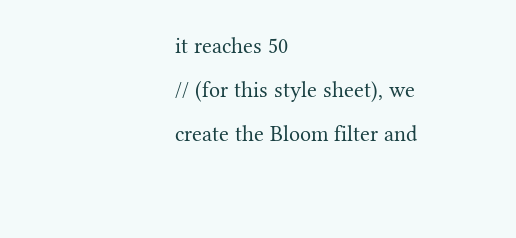it reaches 50
// (for this style sheet), we create the Bloom filter and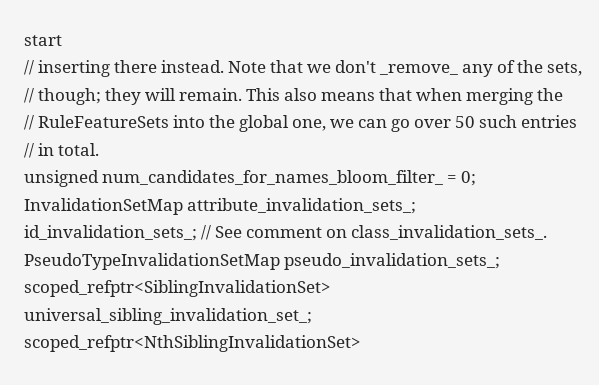start
// inserting there instead. Note that we don't _remove_ any of the sets,
// though; they will remain. This also means that when merging the
// RuleFeatureSets into the global one, we can go over 50 such entries
// in total.
unsigned num_candidates_for_names_bloom_filter_ = 0;
InvalidationSetMap attribute_invalidation_sets_;
id_invalidation_sets_; // See comment on class_invalidation_sets_.
PseudoTypeInvalidationSetMap pseudo_invalidation_sets_;
scoped_refptr<SiblingInvalidationSet> universal_sibling_invalidation_set_;
scoped_refptr<NthSiblingInvalidationSet>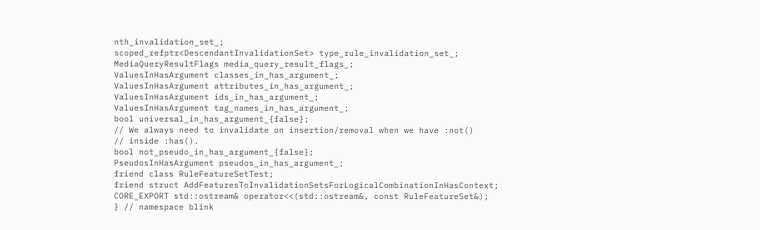nth_invalidation_set_;
scoped_refptr<DescendantInvalidationSet> type_rule_invalidation_set_;
MediaQueryResultFlags media_query_result_flags_;
ValuesInHasArgument classes_in_has_argument_;
ValuesInHasArgument attributes_in_has_argument_;
ValuesInHasArgument ids_in_has_argument_;
ValuesInHasArgument tag_names_in_has_argument_;
bool universal_in_has_argument_{false};
// We always need to invalidate on insertion/removal when we have :not()
// inside :has().
bool not_pseudo_in_has_argument_{false};
PseudosInHasArgument pseudos_in_has_argument_;
friend class RuleFeatureSetTest;
friend struct AddFeaturesToInvalidationSetsForLogicalCombinationInHasContext;
CORE_EXPORT std::ostream& operator<<(std::ostream&, const RuleFeatureSet&);
} // namespace blink